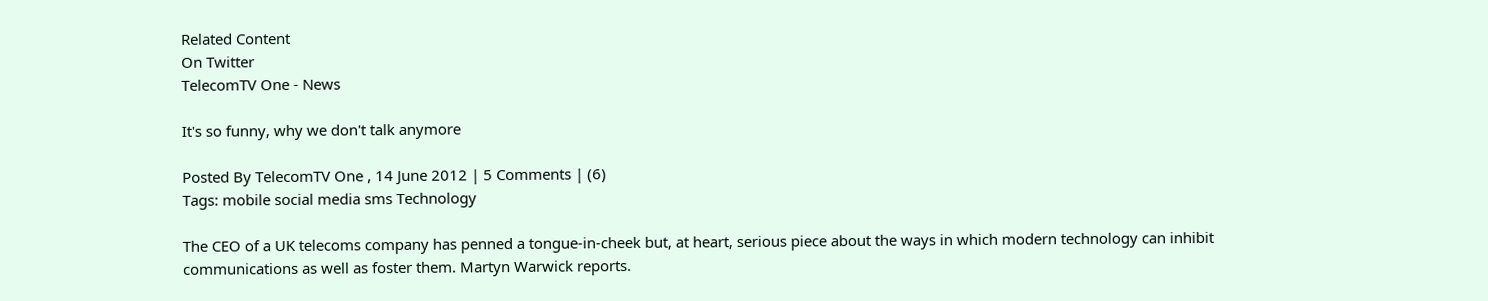Related Content
On Twitter
TelecomTV One - News

It's so funny, why we don't talk anymore

Posted By TelecomTV One , 14 June 2012 | 5 Comments | (6)
Tags: mobile social media sms Technology

The CEO of a UK telecoms company has penned a tongue-in-cheek but, at heart, serious piece about the ways in which modern technology can inhibit communications as well as foster them. Martyn Warwick reports.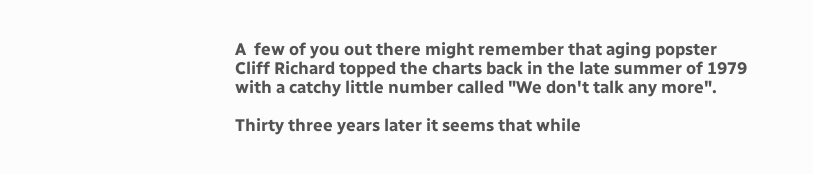A  few of you out there might remember that aging popster Cliff Richard topped the charts back in the late summer of 1979 with a catchy little number called "We don't talk any more".

Thirty three years later it seems that while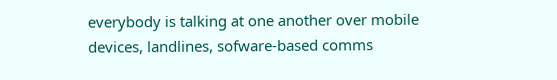everybody is talking at one another over mobile devices, landlines, sofware-based comms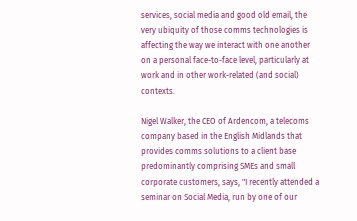services, social media and good old email, the very ubiquity of those comms technologies is affecting the way we interact with one another on a personal face-to-face level, particularly at work and in other work-related (and social) contexts.

Nigel Walker, the CEO of Ardencom, a telecoms company based in the English Midlands that provides comms solutions to a client base predominantly comprising SMEs and small corporate customers, says, "I recently attended a seminar on Social Media, run by one of our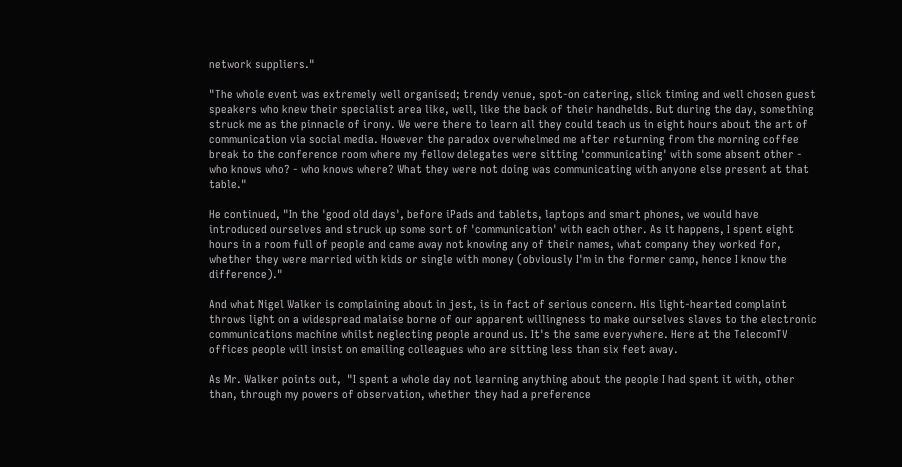network suppliers."

"The whole event was extremely well organised; trendy venue, spot-on catering, slick timing and well chosen guest speakers who knew their specialist area like, well, like the back of their handhelds. But during the day, something struck me as the pinnacle of irony. We were there to learn all they could teach us in eight hours about the art of communication via social media. However the paradox overwhelmed me after returning from the morning coffee break to the conference room where my fellow delegates were sitting 'communicating' with some absent other - who knows who? - who knows where? What they were not doing was communicating with anyone else present at that table."

He continued, "In the 'good old days', before iPads and tablets, laptops and smart phones, we would have introduced ourselves and struck up some sort of 'communication' with each other. As it happens, I spent eight hours in a room full of people and came away not knowing any of their names, what company they worked for, whether they were married with kids or single with money (obviously I'm in the former camp, hence I know the difference)."

And what Nigel Walker is complaining about in jest, is in fact of serious concern. His light-hearted complaint throws light on a widespread malaise borne of our apparent willingness to make ourselves slaves to the electronic communications machine whilst neglecting people around us. It's the same everywhere. Here at the TelecomTV offices people will insist on emailing colleagues who are sitting less than six feet away.

As Mr. Walker points out,  "I spent a whole day not learning anything about the people I had spent it with, other than, through my powers of observation, whether they had a preference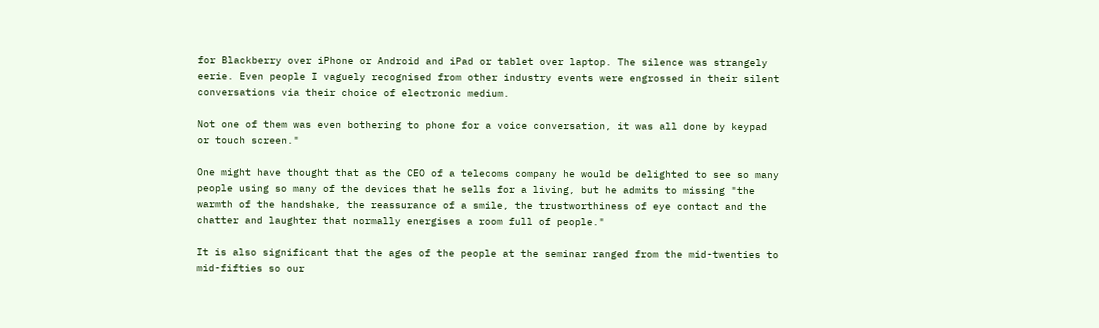for Blackberry over iPhone or Android and iPad or tablet over laptop. The silence was strangely eerie. Even people I vaguely recognised from other industry events were engrossed in their silent conversations via their choice of electronic medium.

Not one of them was even bothering to phone for a voice conversation, it was all done by keypad or touch screen."

One might have thought that as the CEO of a telecoms company he would be delighted to see so many people using so many of the devices that he sells for a living, but he admits to missing "the warmth of the handshake, the reassurance of a smile, the trustworthiness of eye contact and the chatter and laughter that normally energises a room full of people."

It is also significant that the ages of the people at the seminar ranged from the mid-twenties to mid-fifties so our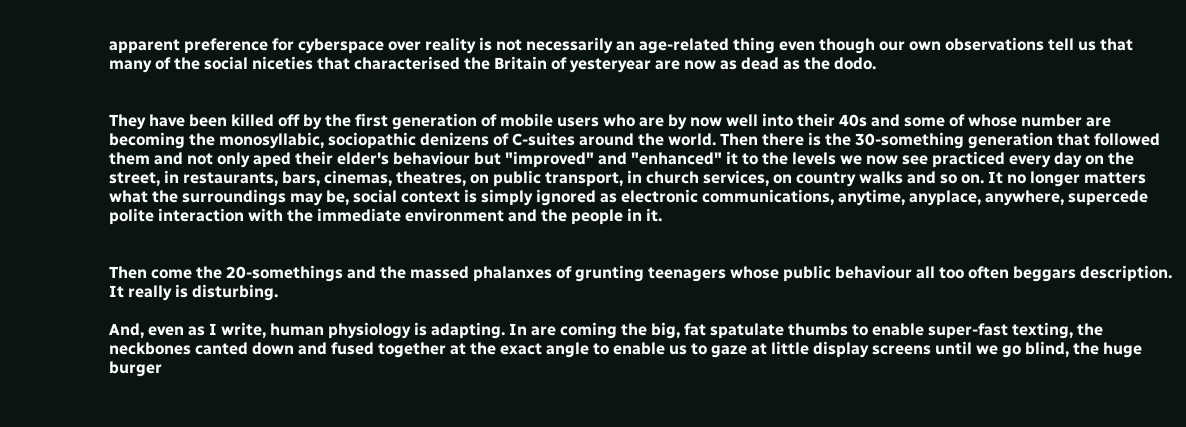apparent preference for cyberspace over reality is not necessarily an age-related thing even though our own observations tell us that many of the social niceties that characterised the Britain of yesteryear are now as dead as the dodo.


They have been killed off by the first generation of mobile users who are by now well into their 40s and some of whose number are becoming the monosyllabic, sociopathic denizens of C-suites around the world. Then there is the 30-something generation that followed them and not only aped their elder's behaviour but "improved" and "enhanced" it to the levels we now see practiced every day on the street, in restaurants, bars, cinemas, theatres, on public transport, in church services, on country walks and so on. It no longer matters what the surroundings may be, social context is simply ignored as electronic communications, anytime, anyplace, anywhere, supercede polite interaction with the immediate environment and the people in it.


Then come the 20-somethings and the massed phalanxes of grunting teenagers whose public behaviour all too often beggars description. It really is disturbing.

And, even as I write, human physiology is adapting. In are coming the big, fat spatulate thumbs to enable super-fast texting, the neckbones canted down and fused together at the exact angle to enable us to gaze at little display screens until we go blind, the huge burger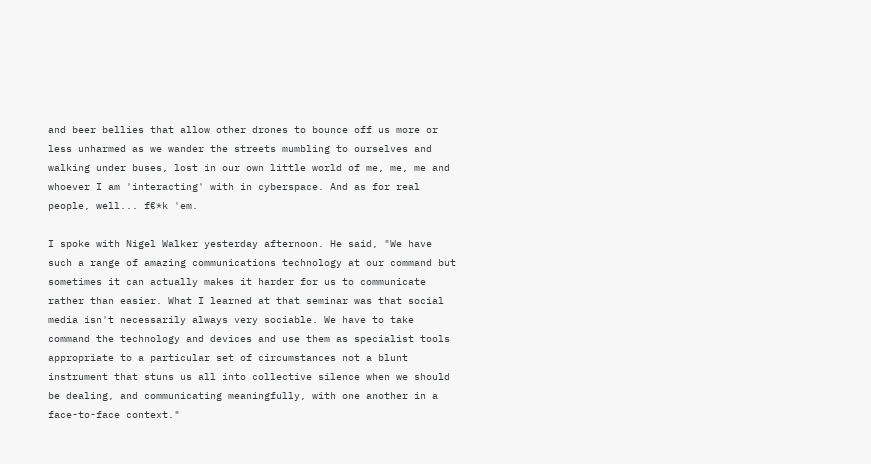and beer bellies that allow other drones to bounce off us more or less unharmed as we wander the streets mumbling to ourselves and walking under buses, lost in our own little world of me, me, me and whoever I am 'interacting' with in cyberspace. And as for real people, well... f€*k 'em.

I spoke with Nigel Walker yesterday afternoon. He said, "We have such a range of amazing communications technology at our command but sometimes it can actually makes it harder for us to communicate rather than easier. What I learned at that seminar was that social media isn't necessarily always very sociable. We have to take command the technology and devices and use them as specialist tools appropriate to a particular set of circumstances not a blunt instrument that stuns us all into collective silence when we should be dealing, and communicating meaningfully, with one another in a face-to-face context."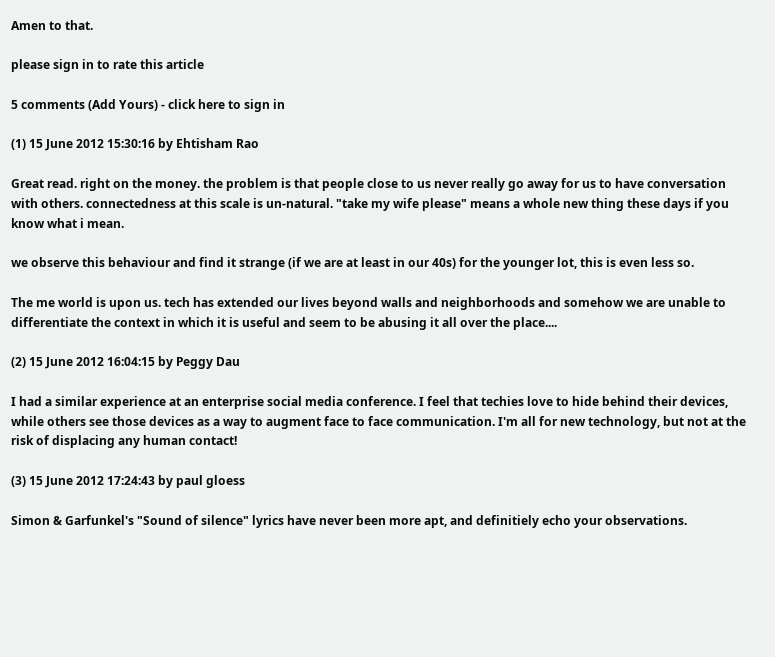Amen to that.

please sign in to rate this article

5 comments (Add Yours) - click here to sign in

(1) 15 June 2012 15:30:16 by Ehtisham Rao

Great read. right on the money. the problem is that people close to us never really go away for us to have conversation with others. connectedness at this scale is un-natural. "take my wife please" means a whole new thing these days if you know what i mean.

we observe this behaviour and find it strange (if we are at least in our 40s) for the younger lot, this is even less so.

The me world is upon us. tech has extended our lives beyond walls and neighborhoods and somehow we are unable to differentiate the context in which it is useful and seem to be abusing it all over the place....

(2) 15 June 2012 16:04:15 by Peggy Dau

I had a similar experience at an enterprise social media conference. I feel that techies love to hide behind their devices, while others see those devices as a way to augment face to face communication. I'm all for new technology, but not at the risk of displacing any human contact!

(3) 15 June 2012 17:24:43 by paul gloess

Simon & Garfunkel's "Sound of silence" lyrics have never been more apt, and definitiely echo your observations.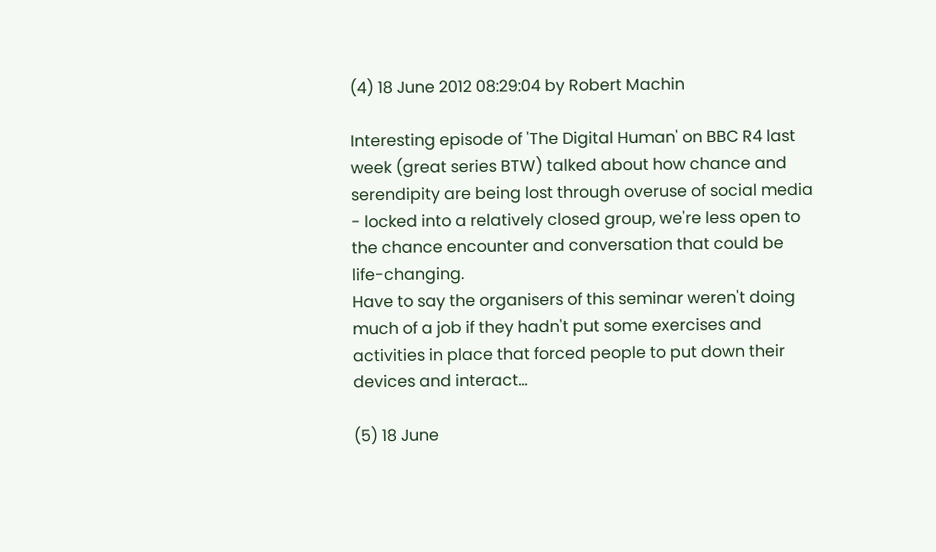(4) 18 June 2012 08:29:04 by Robert Machin

Interesting episode of 'The Digital Human' on BBC R4 last week (great series BTW) talked about how chance and serendipity are being lost through overuse of social media - locked into a relatively closed group, we're less open to the chance encounter and conversation that could be life-changing.
Have to say the organisers of this seminar weren't doing much of a job if they hadn't put some exercises and activities in place that forced people to put down their devices and interact...

(5) 18 June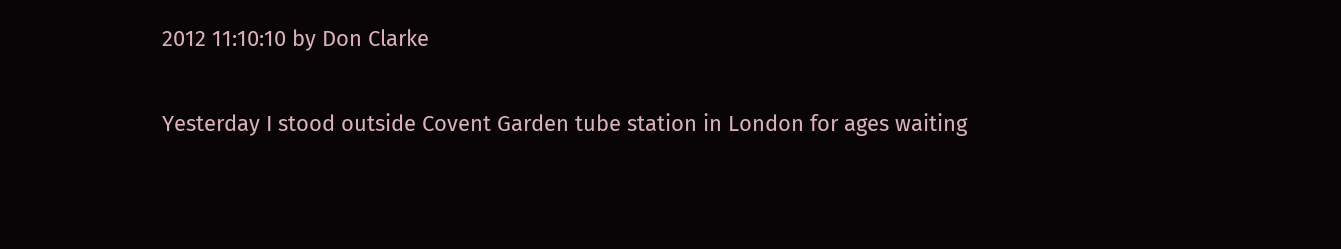2012 11:10:10 by Don Clarke

Yesterday I stood outside Covent Garden tube station in London for ages waiting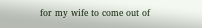for my wife to come out of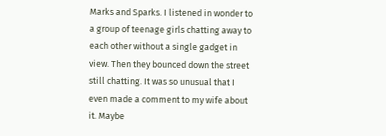Marks and Sparks. I listened in wonder to a group of teenage girls chatting away to each other without a single gadget in view. Then they bounced down the street still chatting. It was so unusual that I even made a comment to my wife about it. Maybe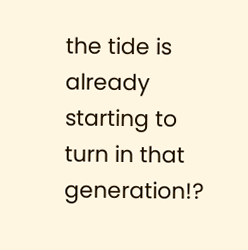the tide is already starting to turn in that generation!?